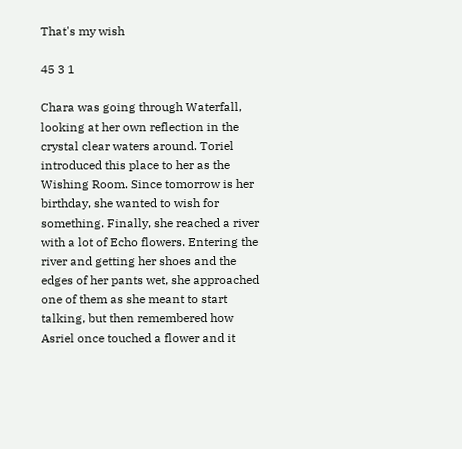That's my wish

45 3 1

Chara was going through Waterfall, looking at her own reflection in the crystal clear waters around. Toriel introduced this place to her as the Wishing Room. Since tomorrow is her birthday, she wanted to wish for something. Finally, she reached a river with a lot of Echo flowers. Entering the river and getting her shoes and the edges of her pants wet, she approached one of them as she meant to start talking, but then remembered how Asriel once touched a flower and it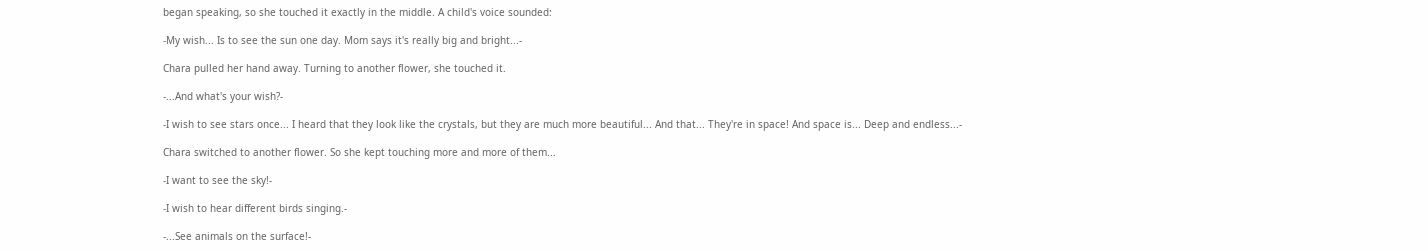began speaking, so she touched it exactly in the middle. A child's voice sounded:

-My wish... Is to see the sun one day. Mom says it's really big and bright...-

Chara pulled her hand away. Turning to another flower, she touched it.

-...And what's your wish?-

-I wish to see stars once... I heard that they look like the crystals, but they are much more beautiful... And that... They're in space! And space is... Deep and endless...-

Chara switched to another flower. So she kept touching more and more of them...

-I want to see the sky!-

-I wish to hear different birds singing.-

-...See animals on the surface!-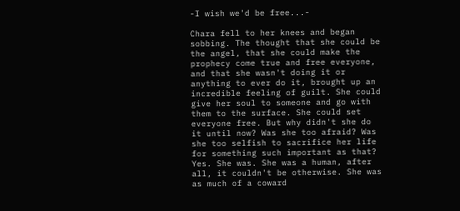-I wish we'd be free...-

Chara fell to her knees and began sobbing. The thought that she could be the angel, that she could make the prophecy come true and free everyone, and that she wasn't doing it or anything to ever do it, brought up an incredible feeling of guilt. She could give her soul to someone and go with them to the surface. She could set everyone free. But why didn't she do it until now? Was she too afraid? Was she too selfish to sacrifice her life for something such important as that? Yes. She was. She was a human, after all, it couldn't be otherwise. She was as much of a coward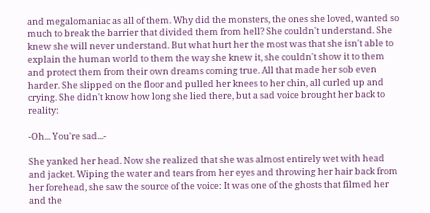and megalomaniac as all of them. Why did the monsters, the ones she loved, wanted so much to break the barrier that divided them from hell? She couldn't understand. She knew she will never understand. But what hurt her the most was that she isn't able to explain the human world to them the way she knew it, she couldn't show it to them and protect them from their own dreams coming true. All that made her sob even harder. She slipped on the floor and pulled her knees to her chin, all curled up and crying. She didn't know how long she lied there, but a sad voice brought her back to reality:

-Oh... You're sad...-

She yanked her head. Now she realized that she was almost entirely wet with head and jacket. Wiping the water and tears from her eyes and throwing her hair back from her forehead, she saw the source of the voice: It was one of the ghosts that filmed her and the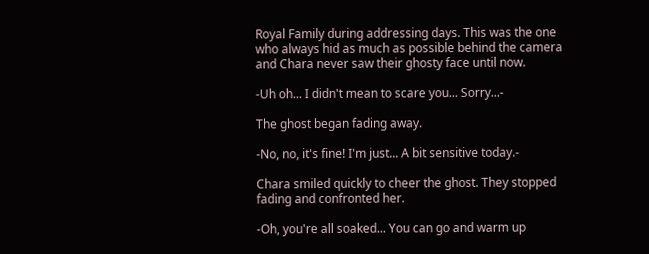Royal Family during addressing days. This was the one who always hid as much as possible behind the camera and Chara never saw their ghosty face until now.

-Uh oh... I didn't mean to scare you... Sorry...-

The ghost began fading away.

-No, no, it's fine! I'm just... A bit sensitive today.-

Chara smiled quickly to cheer the ghost. They stopped fading and confronted her.

-Oh, you're all soaked... You can go and warm up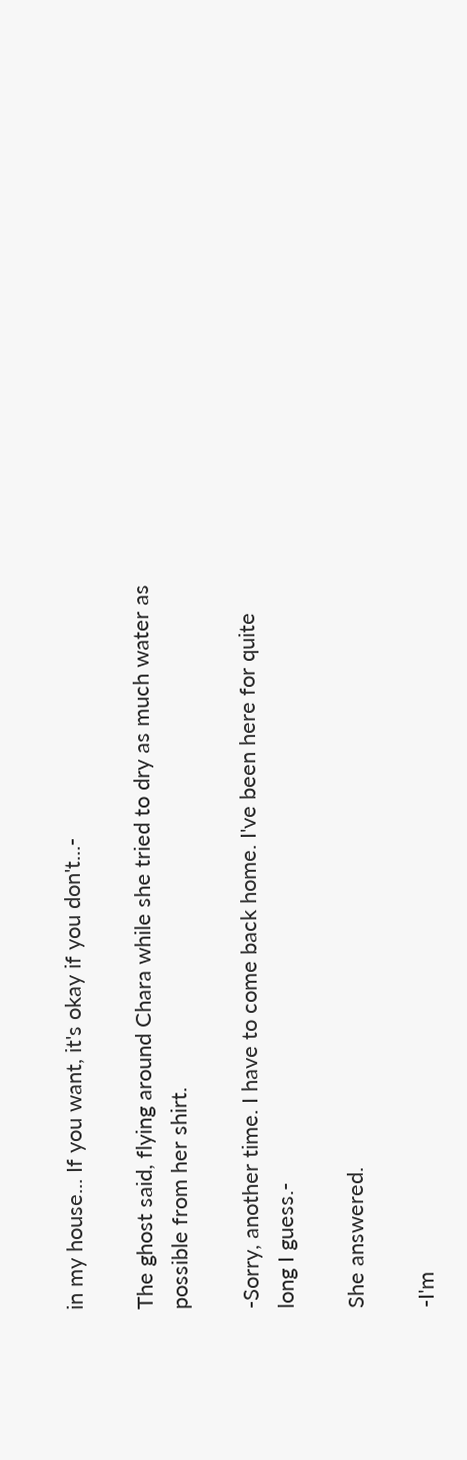in my house... If you want, it's okay if you don't...-

The ghost said, flying around Chara while she tried to dry as much water as possible from her shirt.

-Sorry, another time. I have to come back home. I've been here for quite long I guess.-

She answered.

-I'm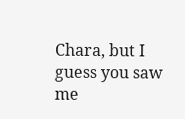Chara, but I guess you saw me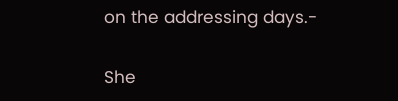on the addressing days.-

She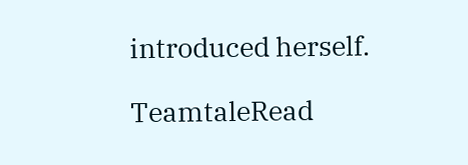introduced herself.

TeamtaleRead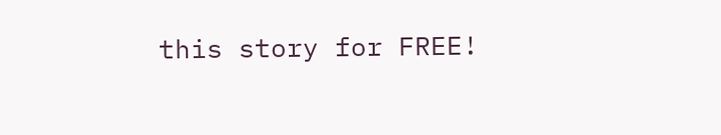this story for FREE!